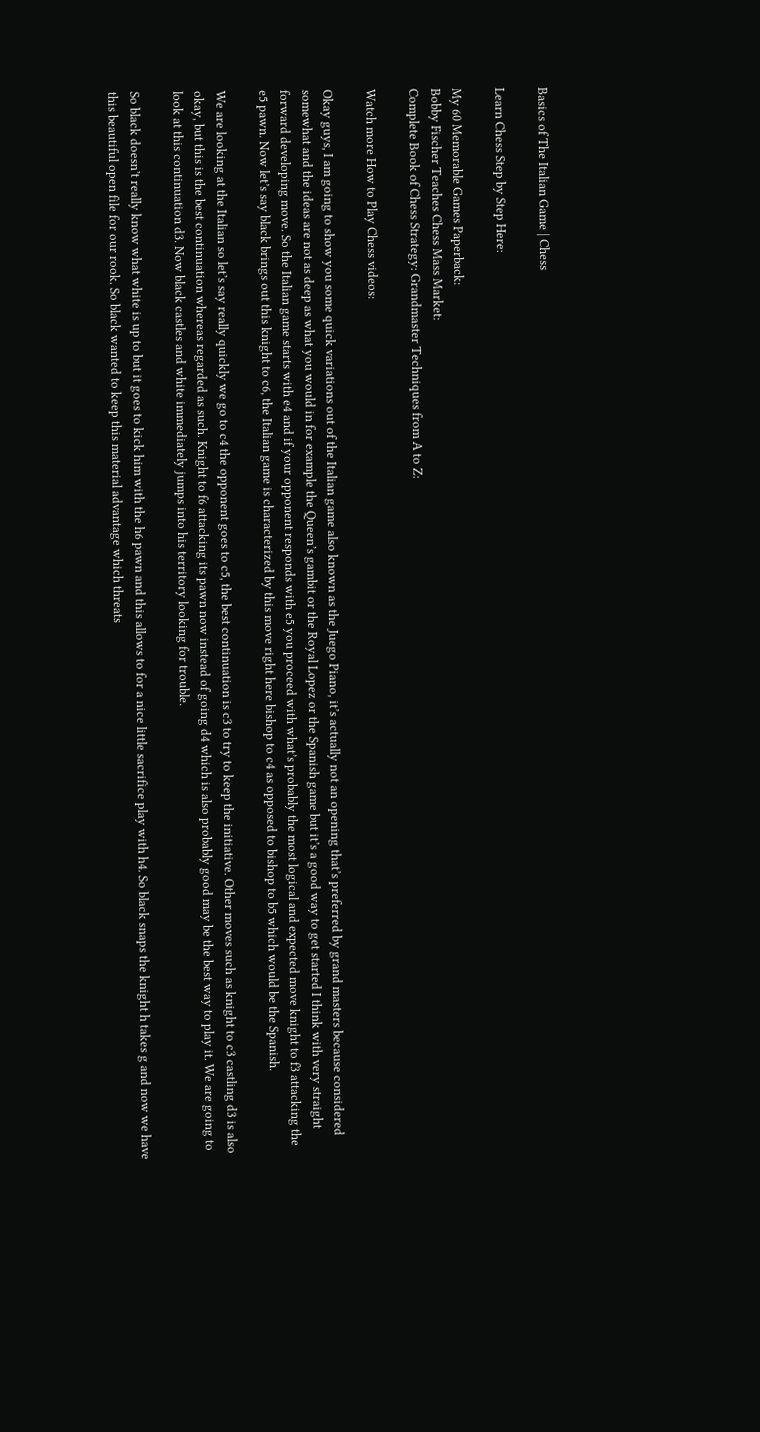Basics of The Italian Game | Chess

Learn Chess Step by Step Here:

My 60 Memorable Games Paperback:
Bobby Fischer Teaches Chess Mass Market:
Complete Book of Chess Strategy: Grandmaster Techniques from A to Z:

Watch more How to Play Chess videos:

Okay guys, I am going to show you some quick variations out of the Italian game also known as the Juego Piano, it’s actually not an opening that’s preferred by grand masters because considered somewhat and the ideas are not as deep as what you would in for example the Queen’s gambit or the Royal Lopez or the Spanish game but it’s a good way to get started I think with very straight forward developing move. So the Italian game starts with e4 and if your opponent responds with e5 you proceed with what’s probably the most logical and expected move knight to f3 attacking the e5 pawn. Now let’s say black brings out this knight to c6, the Italian game is characterized by this move right here bishop to c4 as opposed to bishop to b5 which would be the Spanish.

We are looking at the Italian so let’s say really quickly we go to c4 the opponent goes to c5, the best continuation is c3 to try to keep the initiative. Other moves such as knight to c3 castling d3 is also okay, but this is the best continuation whereas regarded as such. Knight to f6 attacking its pawn now instead of going d4 which is also probably good may be the best way to play it. We are going to look at this continuation d3. Now black castles and white immediately jumps into his territory looking for trouble.

So black doesn’t really know what white is up to but it goes to kick him with the h6 pawn and this allows to for a nice little sacrifice play with h4. So black snaps the knight h takes g and now we have this beautiful open file for our rook. So black wanted to keep this material advantage which threats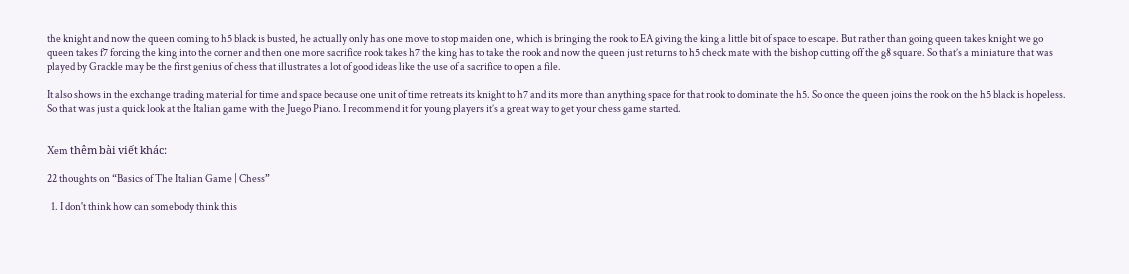the knight and now the queen coming to h5 black is busted, he actually only has one move to stop maiden one, which is bringing the rook to EA giving the king a little bit of space to escape. But rather than going queen takes knight we go queen takes f7 forcing the king into the corner and then one more sacrifice rook takes h7 the king has to take the rook and now the queen just returns to h5 check mate with the bishop cutting off the g8 square. So that’s a miniature that was played by Grackle may be the first genius of chess that illustrates a lot of good ideas like the use of a sacrifice to open a file.

It also shows in the exchange trading material for time and space because one unit of time retreats its knight to h7 and its more than anything space for that rook to dominate the h5. So once the queen joins the rook on the h5 black is hopeless. So that was just a quick look at the Italian game with the Juego Piano. I recommend it for young players it’s a great way to get your chess game started.


Xem thêm bài viết khác:

22 thoughts on “Basics of The Italian Game | Chess”

  1. I don't think how can somebody think this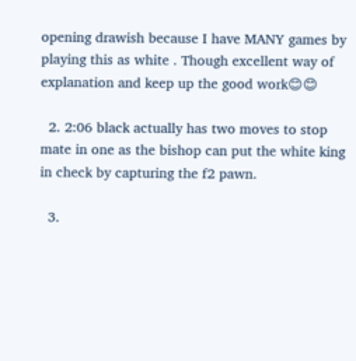opening drawish because I have MANY games by playing this as white . Though excellent way of explanation and keep up the good work😊😊

  2. 2:06 black actually has two moves to stop mate in one as the bishop can put the white king in check by capturing the f2 pawn.

  3.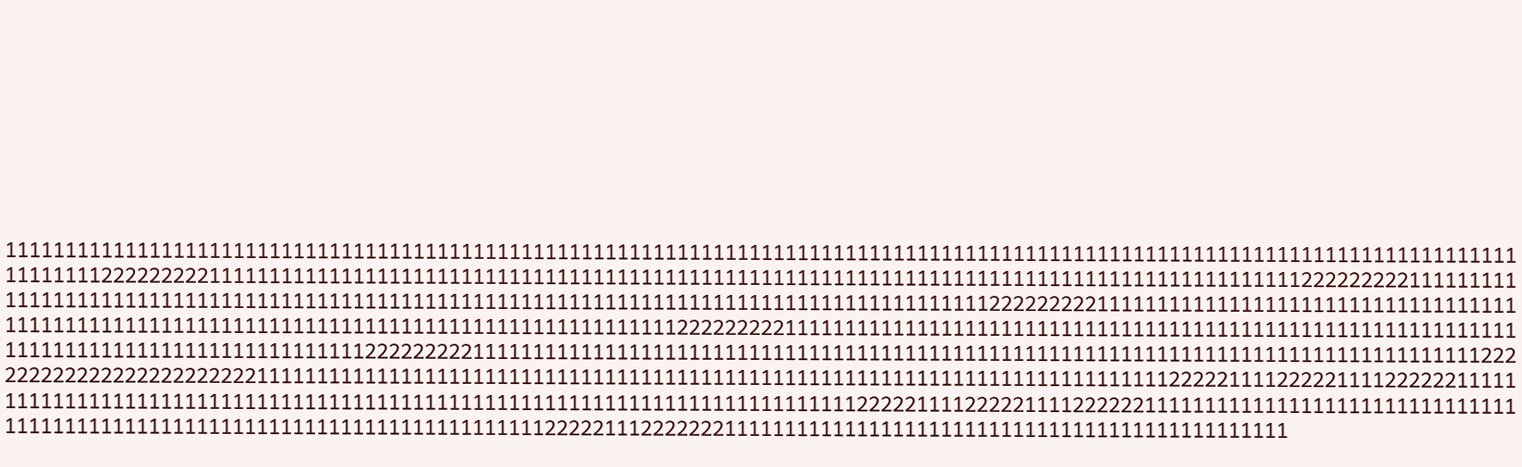11111111111111111111111111111111111111111111111111111111111111111111111111111111111111111111111111111111111111111111111111111111111111222222222111111111111111111111111111111111111111111111111111111111111111111111111111111111111111111122222222211111111111111111111111111111111111111111111111111111111111111111111111111111111111111111112222222221111111111111111111111111111111111111111111111111111111111111111111111111111111111111111111222222222111111111111111111111111111111111111111111111111111111111111111111111111111111111111111111122222222211111111111111111111111111111111111111111111111111111111111111111111111111111111111122222222222222222222222211111111111111111111111111111111111111111111111111111111111111111111111111112222211112222211112222221111111111111111111111111111111111111111111111111111111111111111111111111111222221111222221111222222111111111111111111111111111111111111111111111111111111111111111111111111111122222111222222211111111111111111111111111111111111111111111111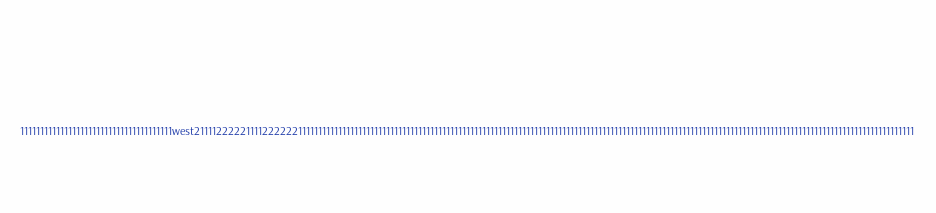11111111111111111111111111111111111111west211112222211112222221111111111111111111111111111111111111111111111111111111111111111111111111111111111111111111111111111111111111111111111111111111111111111111111111111111111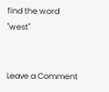find the word      "west"


Leave a Comment